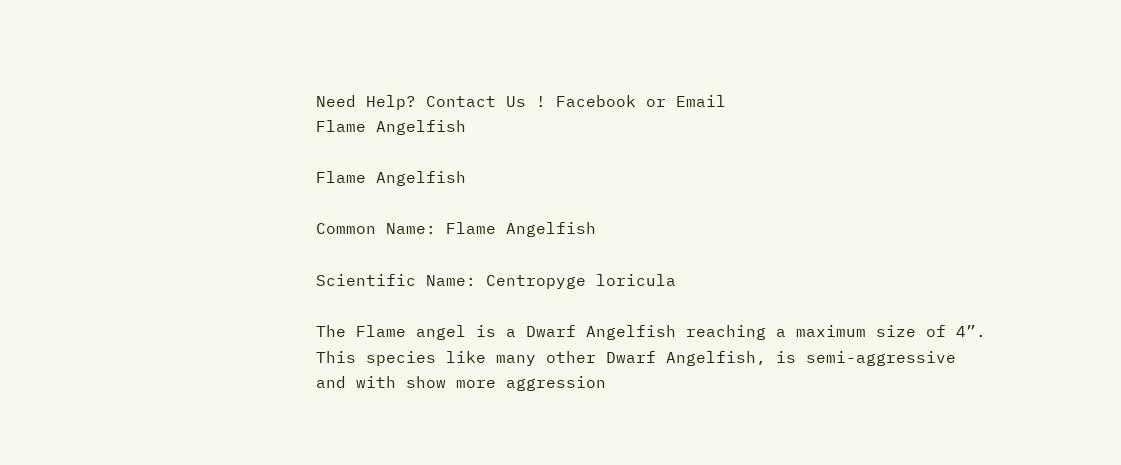Need Help? Contact Us ! Facebook or Email
Flame Angelfish

Flame Angelfish

Common Name: Flame Angelfish

Scientific Name: Centropyge loricula

The Flame angel is a Dwarf Angelfish reaching a maximum size of 4”. This species like many other Dwarf Angelfish, is semi-aggressive and with show more aggression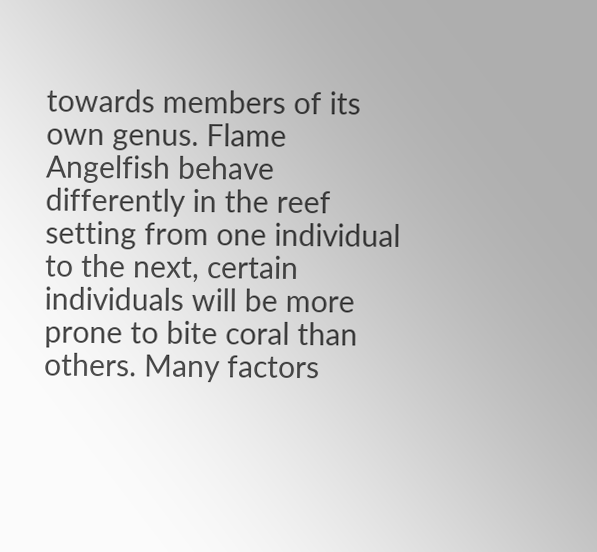towards members of its own genus. Flame Angelfish behave differently in the reef setting from one individual to the next, certain individuals will be more prone to bite coral than others. Many factors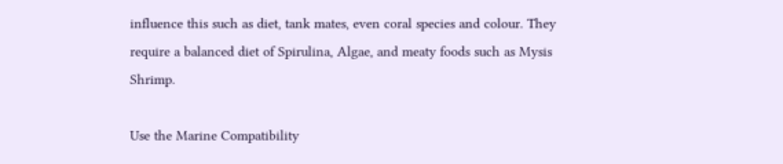influence this such as diet, tank mates, even coral species and colour. They require a balanced diet of Spirulina, Algae, and meaty foods such as Mysis Shrimp.

Use the Marine Compatibility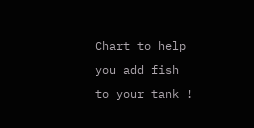Chart to help you add fish to your tank !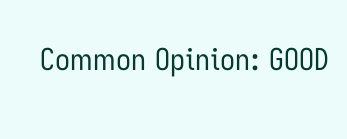Common Opinion: GOOD